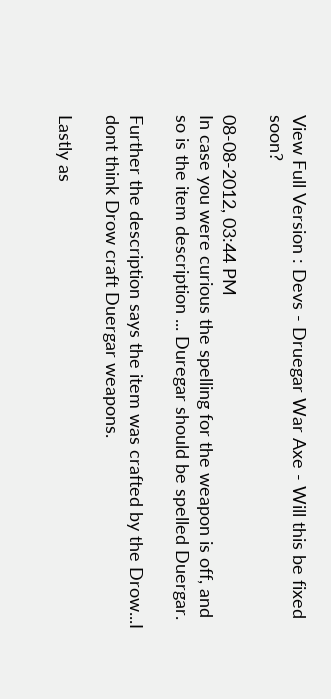View Full Version : Devs - Druegar War Axe - Will this be fixed soon?

08-08-2012, 03:44 PM
In case you were curious the spelling for the weapon is off, and so is the item description ... Duregar should be spelled Duergar.

Further the description says the item was crafted by the Drow...I dont think Drow craft Duergar weapons.

Lastly as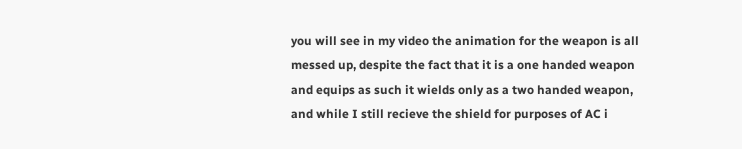you will see in my video the animation for the weapon is all messed up, despite the fact that it is a one handed weapon and equips as such it wields only as a two handed weapon, and while I still recieve the shield for purposes of AC i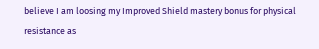believe I am loosing my Improved Shield mastery bonus for physical resistance as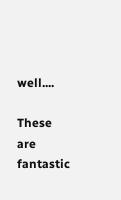well....

These are fantastic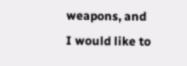weapons, and I would like to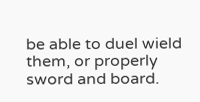be able to duel wield them, or properly sword and board.